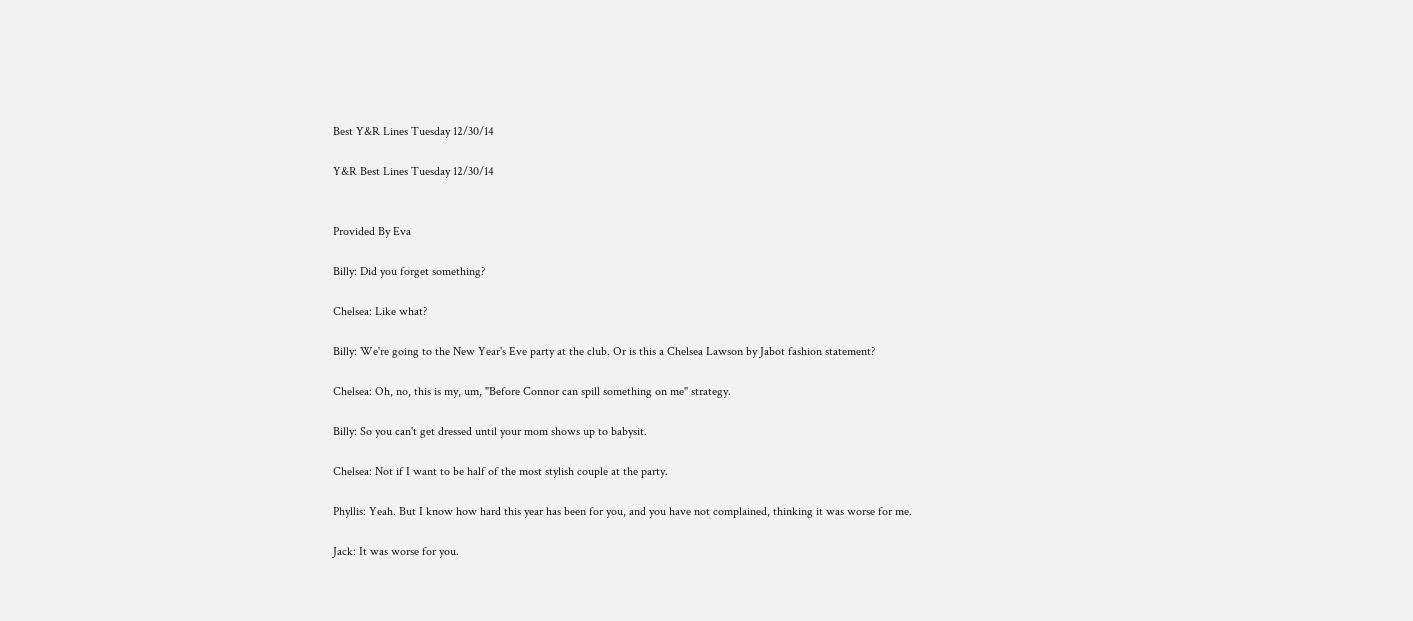Best Y&R Lines Tuesday 12/30/14

Y&R Best Lines Tuesday 12/30/14


Provided By Eva

Billy: Did you forget something?

Chelsea: Like what?

Billy: We're going to the New Year's Eve party at the club. Or is this a Chelsea Lawson by Jabot fashion statement?

Chelsea: Oh, no, this is my, um, "Before Connor can spill something on me" strategy.

Billy: So you can't get dressed until your mom shows up to babysit.

Chelsea: Not if I want to be half of the most stylish couple at the party.

Phyllis: Yeah. But I know how hard this year has been for you, and you have not complained, thinking it was worse for me.

Jack: It was worse for you.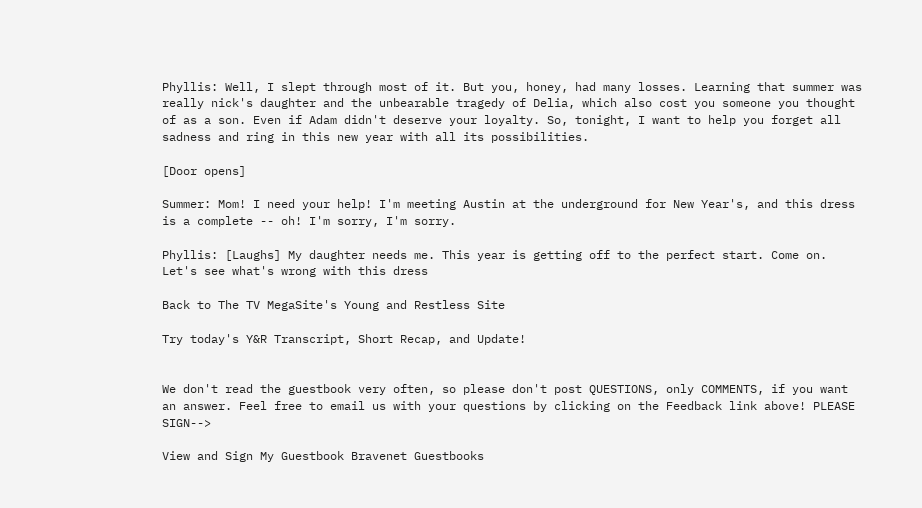Phyllis: Well, I slept through most of it. But you, honey, had many losses. Learning that summer was really nick's daughter and the unbearable tragedy of Delia, which also cost you someone you thought of as a son. Even if Adam didn't deserve your loyalty. So, tonight, I want to help you forget all sadness and ring in this new year with all its possibilities.

[Door opens]

Summer: Mom! I need your help! I'm meeting Austin at the underground for New Year's, and this dress is a complete -- oh! I'm sorry, I'm sorry.

Phyllis: [Laughs] My daughter needs me. This year is getting off to the perfect start. Come on. Let's see what's wrong with this dress

Back to The TV MegaSite's Young and Restless Site

Try today's Y&R Transcript, Short Recap, and Update!


We don't read the guestbook very often, so please don't post QUESTIONS, only COMMENTS, if you want an answer. Feel free to email us with your questions by clicking on the Feedback link above! PLEASE SIGN-->

View and Sign My Guestbook Bravenet Guestbooks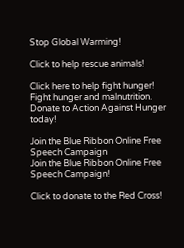Stop Global Warming!

Click to help rescue animals!

Click here to help fight hunger!
Fight hunger and malnutrition.
Donate to Action Against Hunger today!

Join the Blue Ribbon Online Free Speech Campaign
Join the Blue Ribbon Online Free Speech Campaign!

Click to donate to the Red Cross!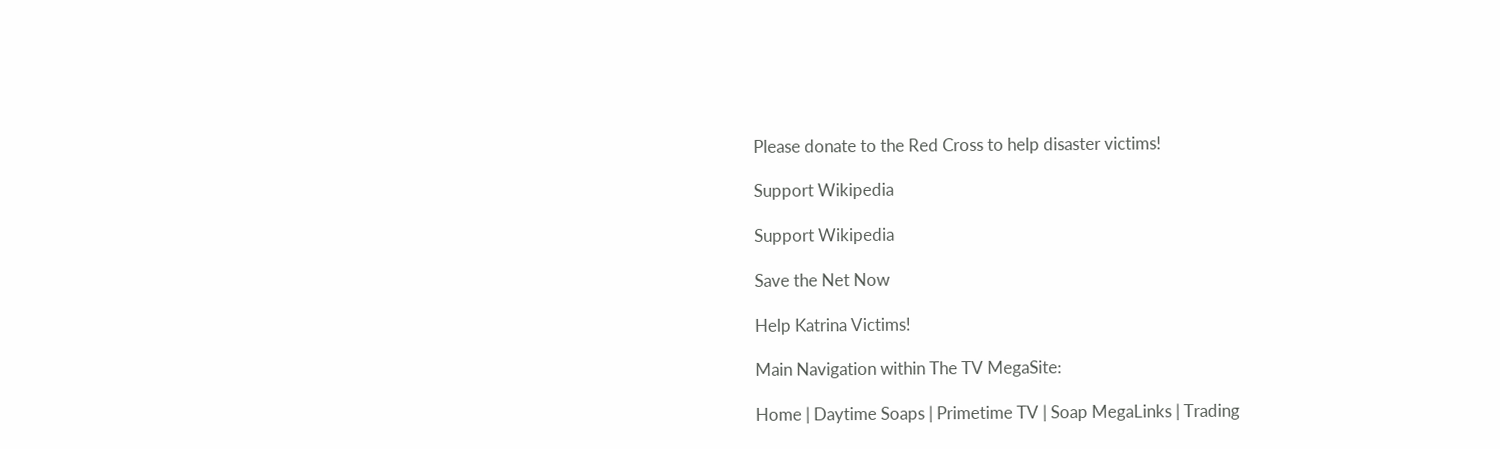Please donate to the Red Cross to help disaster victims!

Support Wikipedia

Support Wikipedia

Save the Net Now

Help Katrina Victims!

Main Navigation within The TV MegaSite:

Home | Daytime Soaps | Primetime TV | Soap MegaLinks | Trading